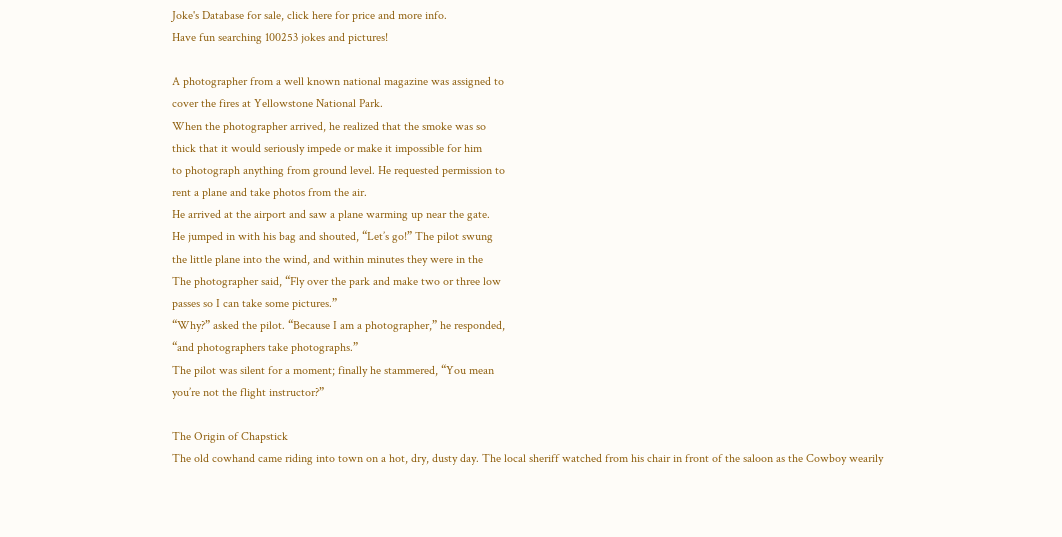Joke's Database for sale, click here for price and more info.
Have fun searching 100253 jokes and pictures!

A photographer from a well known national magazine was assigned to
cover the fires at Yellowstone National Park.
When the photographer arrived, he realized that the smoke was so
thick that it would seriously impede or make it impossible for him
to photograph anything from ground level. He requested permission to
rent a plane and take photos from the air.
He arrived at the airport and saw a plane warming up near the gate.
He jumped in with his bag and shouted, “Let’s go!” The pilot swung
the little plane into the wind, and within minutes they were in the
The photographer said, “Fly over the park and make two or three low
passes so I can take some pictures.”
“Why?” asked the pilot. “Because I am a photographer,” he responded,
“and photographers take photographs.”
The pilot was silent for a moment; finally he stammered, “You mean
you’re not the flight instructor?”

The Origin of Chapstick
The old cowhand came riding into town on a hot, dry, dusty day. The local sheriff watched from his chair in front of the saloon as the Cowboy wearily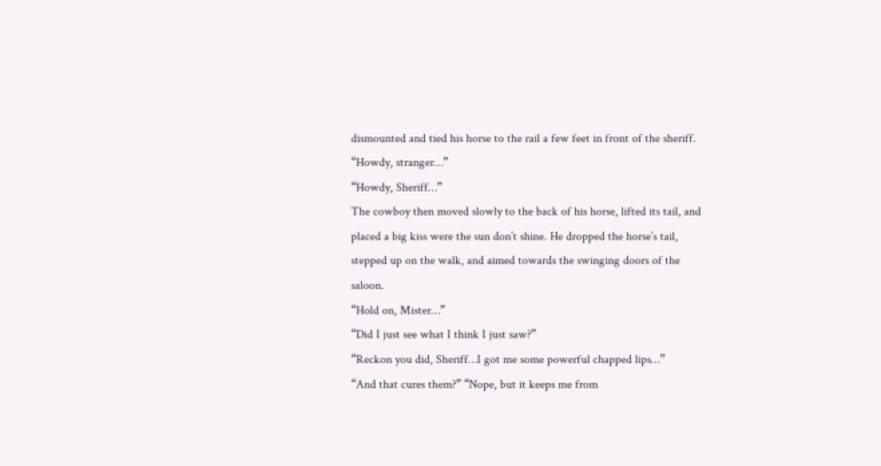dismounted and tied his horse to the rail a few feet in front of the sheriff.
“Howdy, stranger…”
“Howdy, Sheriff…”
The cowboy then moved slowly to the back of his horse, lifted its tail, and placed a big kiss were the sun don’t shine. He dropped the horse’s tail, stepped up on the walk, and aimed towards the swinging doors of the saloon.
“Hold on, Mister…”
“Did I just see what I think I just saw?”
“Reckon you did, Sheriff…I got me some powerful chapped lips…”
“And that cures them?” “Nope, but it keeps me from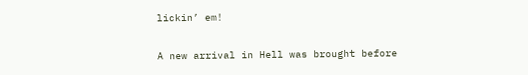lickin’ em!

A new arrival in Hell was brought before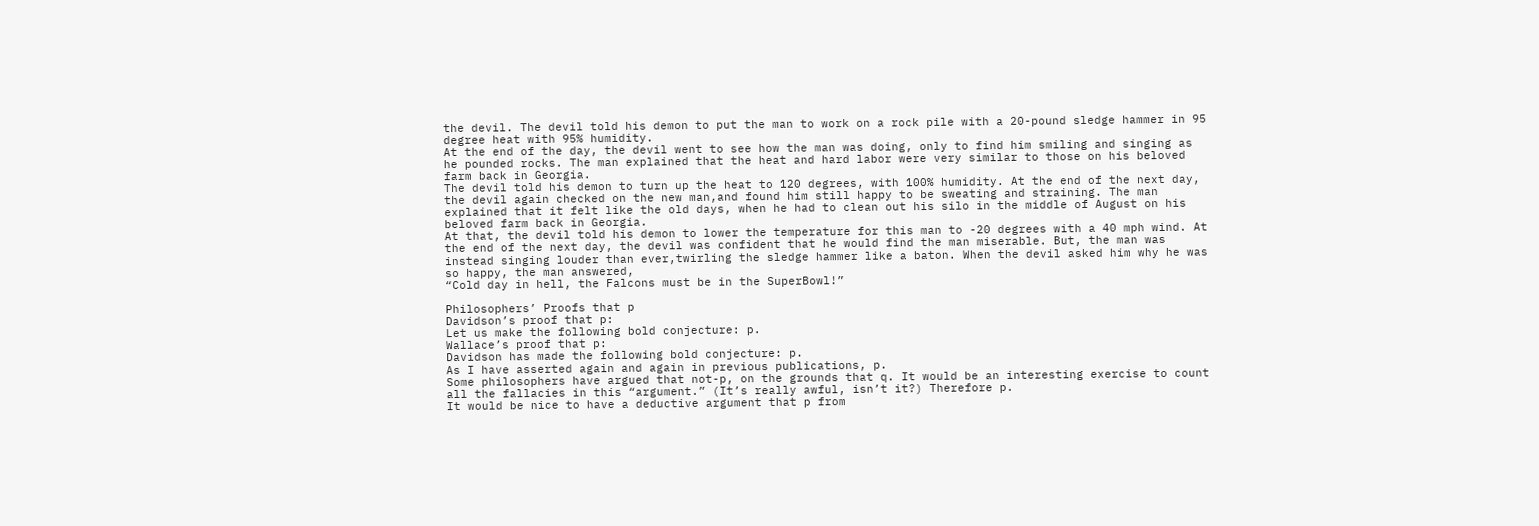the devil. The devil told his demon to put the man to work on a rock pile with a 20-pound sledge hammer in 95 degree heat with 95% humidity.
At the end of the day, the devil went to see how the man was doing, only to find him smiling and singing as he pounded rocks. The man explained that the heat and hard labor were very similar to those on his beloved farm back in Georgia.
The devil told his demon to turn up the heat to 120 degrees, with 100% humidity. At the end of the next day, the devil again checked on the new man,and found him still happy to be sweating and straining. The man explained that it felt like the old days, when he had to clean out his silo in the middle of August on his beloved farm back in Georgia.
At that, the devil told his demon to lower the temperature for this man to -20 degrees with a 40 mph wind. At the end of the next day, the devil was confident that he would find the man miserable. But, the man was instead singing louder than ever,twirling the sledge hammer like a baton. When the devil asked him why he was so happy, the man answered,
“Cold day in hell, the Falcons must be in the SuperBowl!”

Philosophers’ Proofs that p
Davidson’s proof that p:
Let us make the following bold conjecture: p.
Wallace’s proof that p:
Davidson has made the following bold conjecture: p.
As I have asserted again and again in previous publications, p.
Some philosophers have argued that not-p, on the grounds that q. It would be an interesting exercise to count all the fallacies in this “argument.” (It’s really awful, isn’t it?) Therefore p.
It would be nice to have a deductive argument that p from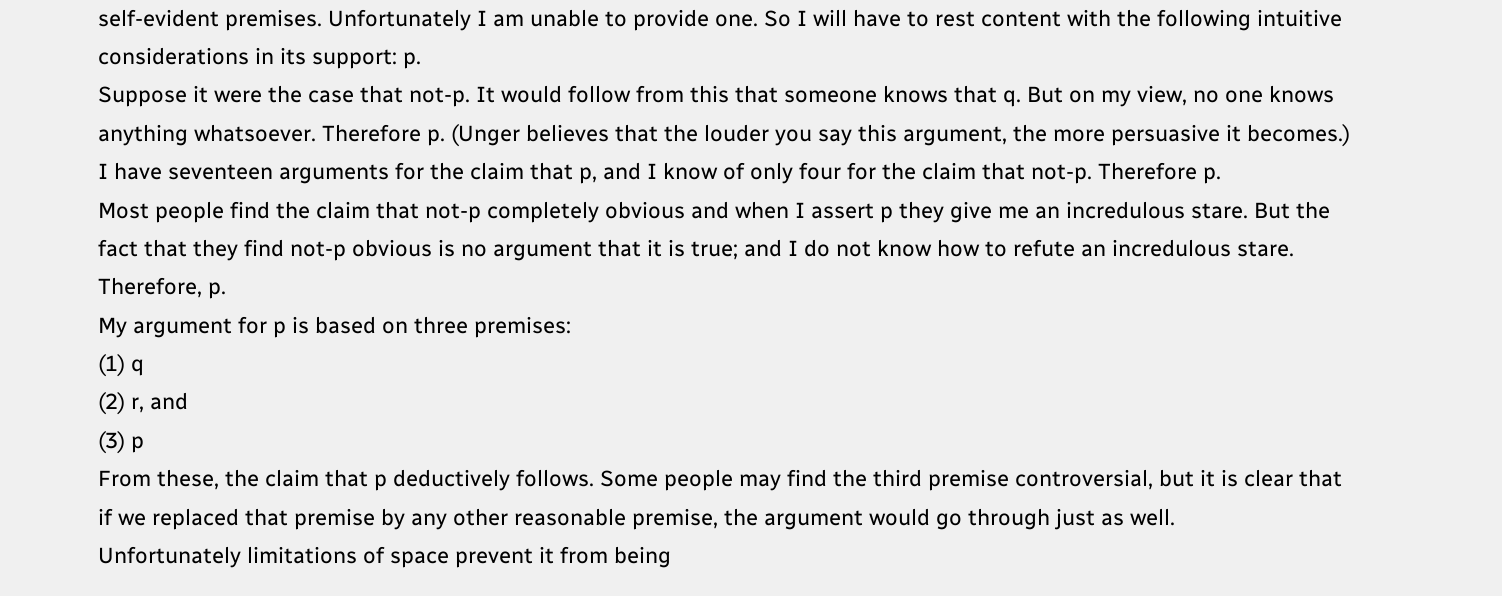self-evident premises. Unfortunately I am unable to provide one. So I will have to rest content with the following intuitive considerations in its support: p.
Suppose it were the case that not-p. It would follow from this that someone knows that q. But on my view, no one knows anything whatsoever. Therefore p. (Unger believes that the louder you say this argument, the more persuasive it becomes.)
I have seventeen arguments for the claim that p, and I know of only four for the claim that not-p. Therefore p.
Most people find the claim that not-p completely obvious and when I assert p they give me an incredulous stare. But the fact that they find not-p obvious is no argument that it is true; and I do not know how to refute an incredulous stare. Therefore, p.
My argument for p is based on three premises:
(1) q
(2) r, and
(3) p
From these, the claim that p deductively follows. Some people may find the third premise controversial, but it is clear that if we replaced that premise by any other reasonable premise, the argument would go through just as well.
Unfortunately limitations of space prevent it from being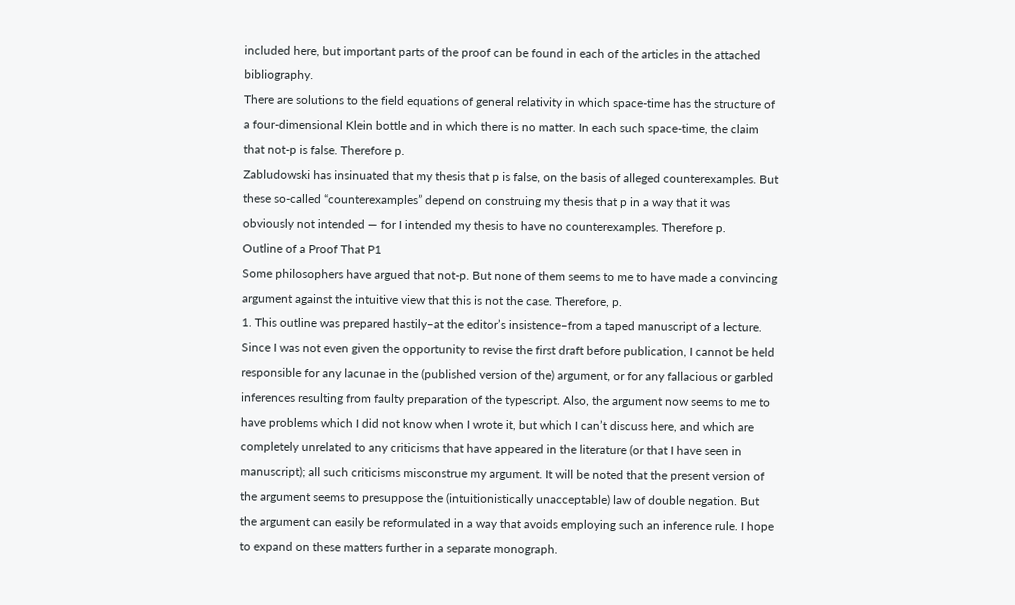included here, but important parts of the proof can be found in each of the articles in the attached bibliography.
There are solutions to the field equations of general relativity in which space-time has the structure of a four-dimensional Klein bottle and in which there is no matter. In each such space-time, the claim that not-p is false. Therefore p.
Zabludowski has insinuated that my thesis that p is false, on the basis of alleged counterexamples. But these so-called “counterexamples” depend on construing my thesis that p in a way that it was obviously not intended — for I intended my thesis to have no counterexamples. Therefore p.
Outline of a Proof That P1
Some philosophers have argued that not-p. But none of them seems to me to have made a convincing argument against the intuitive view that this is not the case. Therefore, p.
1. This outline was prepared hastily–at the editor’s insistence–from a taped manuscript of a lecture. Since I was not even given the opportunity to revise the first draft before publication, I cannot be held responsible for any lacunae in the (published version of the) argument, or for any fallacious or garbled inferences resulting from faulty preparation of the typescript. Also, the argument now seems to me to have problems which I did not know when I wrote it, but which I can’t discuss here, and which are completely unrelated to any criticisms that have appeared in the literature (or that I have seen in manuscript); all such criticisms misconstrue my argument. It will be noted that the present version of the argument seems to presuppose the (intuitionistically unacceptable) law of double negation. But the argument can easily be reformulated in a way that avoids employing such an inference rule. I hope to expand on these matters further in a separate monograph.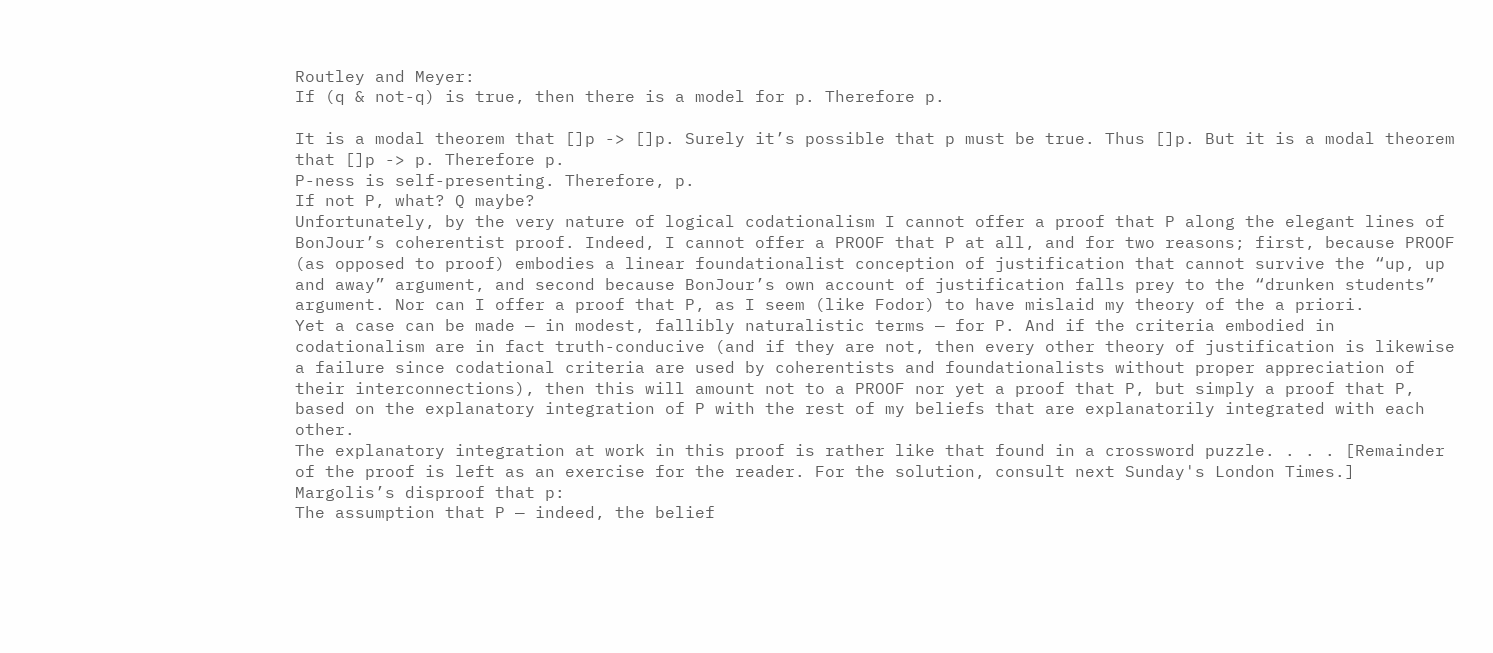Routley and Meyer:
If (q & not-q) is true, then there is a model for p. Therefore p.

It is a modal theorem that []p -> []p. Surely it’s possible that p must be true. Thus []p. But it is a modal theorem that []p -> p. Therefore p.
P-ness is self-presenting. Therefore, p.
If not P, what? Q maybe?
Unfortunately, by the very nature of logical codationalism I cannot offer a proof that P along the elegant lines of BonJour’s coherentist proof. Indeed, I cannot offer a PROOF that P at all, and for two reasons; first, because PROOF (as opposed to proof) embodies a linear foundationalist conception of justification that cannot survive the “up, up and away” argument, and second because BonJour’s own account of justification falls prey to the “drunken students” argument. Nor can I offer a proof that P, as I seem (like Fodor) to have mislaid my theory of the a priori.
Yet a case can be made — in modest, fallibly naturalistic terms — for P. And if the criteria embodied in codationalism are in fact truth-conducive (and if they are not, then every other theory of justification is likewise a failure since codational criteria are used by coherentists and foundationalists without proper appreciation of their interconnections), then this will amount not to a PROOF nor yet a proof that P, but simply a proof that P, based on the explanatory integration of P with the rest of my beliefs that are explanatorily integrated with each other.
The explanatory integration at work in this proof is rather like that found in a crossword puzzle. . . . [Remainder of the proof is left as an exercise for the reader. For the solution, consult next Sunday's London Times.]
Margolis’s disproof that p:
The assumption that P — indeed, the belief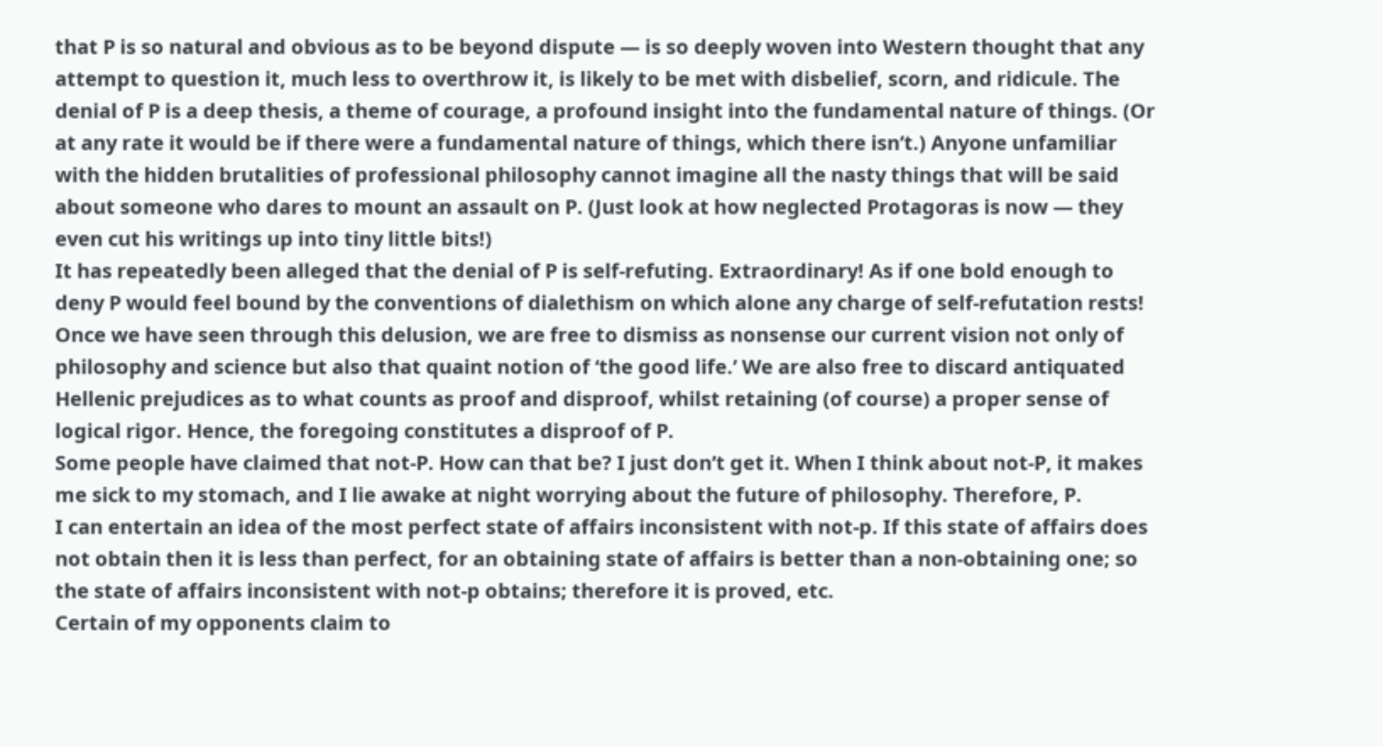that P is so natural and obvious as to be beyond dispute — is so deeply woven into Western thought that any attempt to question it, much less to overthrow it, is likely to be met with disbelief, scorn, and ridicule. The denial of P is a deep thesis, a theme of courage, a profound insight into the fundamental nature of things. (Or at any rate it would be if there were a fundamental nature of things, which there isn’t.) Anyone unfamiliar with the hidden brutalities of professional philosophy cannot imagine all the nasty things that will be said about someone who dares to mount an assault on P. (Just look at how neglected Protagoras is now — they even cut his writings up into tiny little bits!)
It has repeatedly been alleged that the denial of P is self-refuting. Extraordinary! As if one bold enough to deny P would feel bound by the conventions of dialethism on which alone any charge of self-refutation rests! Once we have seen through this delusion, we are free to dismiss as nonsense our current vision not only of philosophy and science but also that quaint notion of ‘the good life.’ We are also free to discard antiquated Hellenic prejudices as to what counts as proof and disproof, whilst retaining (of course) a proper sense of logical rigor. Hence, the foregoing constitutes a disproof of P.
Some people have claimed that not-P. How can that be? I just don’t get it. When I think about not-P, it makes me sick to my stomach, and I lie awake at night worrying about the future of philosophy. Therefore, P.
I can entertain an idea of the most perfect state of affairs inconsistent with not-p. If this state of affairs does not obtain then it is less than perfect, for an obtaining state of affairs is better than a non-obtaining one; so the state of affairs inconsistent with not-p obtains; therefore it is proved, etc.
Certain of my opponents claim to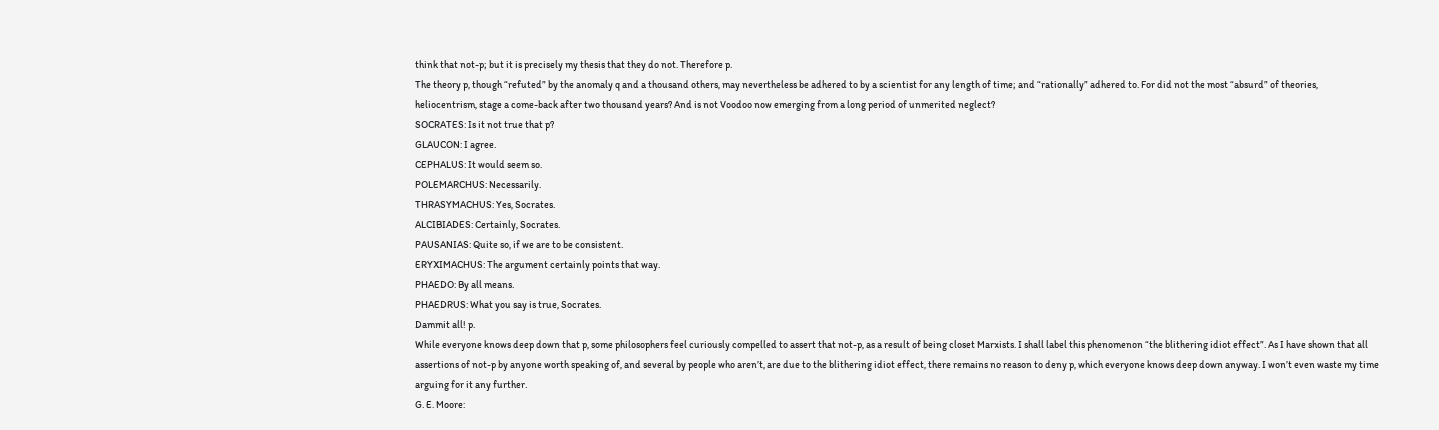think that not-p; but it is precisely my thesis that they do not. Therefore p.
The theory p, though “refuted” by the anomaly q and a thousand others, may nevertheless be adhered to by a scientist for any length of time; and “rationally” adhered to. For did not the most “absurd” of theories, heliocentrism, stage a come-back after two thousand years? And is not Voodoo now emerging from a long period of unmerited neglect?
SOCRATES: Is it not true that p?
GLAUCON: I agree.
CEPHALUS: It would seem so.
POLEMARCHUS: Necessarily.
THRASYMACHUS: Yes, Socrates.
ALCIBIADES: Certainly, Socrates.
PAUSANIAS: Quite so, if we are to be consistent.
ERYXIMACHUS: The argument certainly points that way.
PHAEDO: By all means.
PHAEDRUS: What you say is true, Socrates.
Dammit all! p.
While everyone knows deep down that p, some philosophers feel curiously compelled to assert that not-p, as a result of being closet Marxists. I shall label this phenomenon “the blithering idiot effect”. As I have shown that all assertions of not-p by anyone worth speaking of, and several by people who aren’t, are due to the blithering idiot effect, there remains no reason to deny p, which everyone knows deep down anyway. I won’t even waste my time arguing for it any further.
G. E. Moore: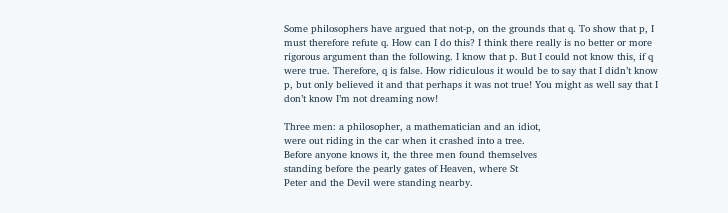Some philosophers have argued that not-p, on the grounds that q. To show that p, I must therefore refute q. How can I do this? I think there really is no better or more rigorous argument than the following. I know that p. But I could not know this, if q were true. Therefore, q is false. How ridiculous it would be to say that I didn’t know p, but only believed it and that perhaps it was not true! You might as well say that I don’t know I’m not dreaming now!

Three men: a philosopher, a mathematician and an idiot,
were out riding in the car when it crashed into a tree.
Before anyone knows it, the three men found themselves
standing before the pearly gates of Heaven, where St
Peter and the Devil were standing nearby.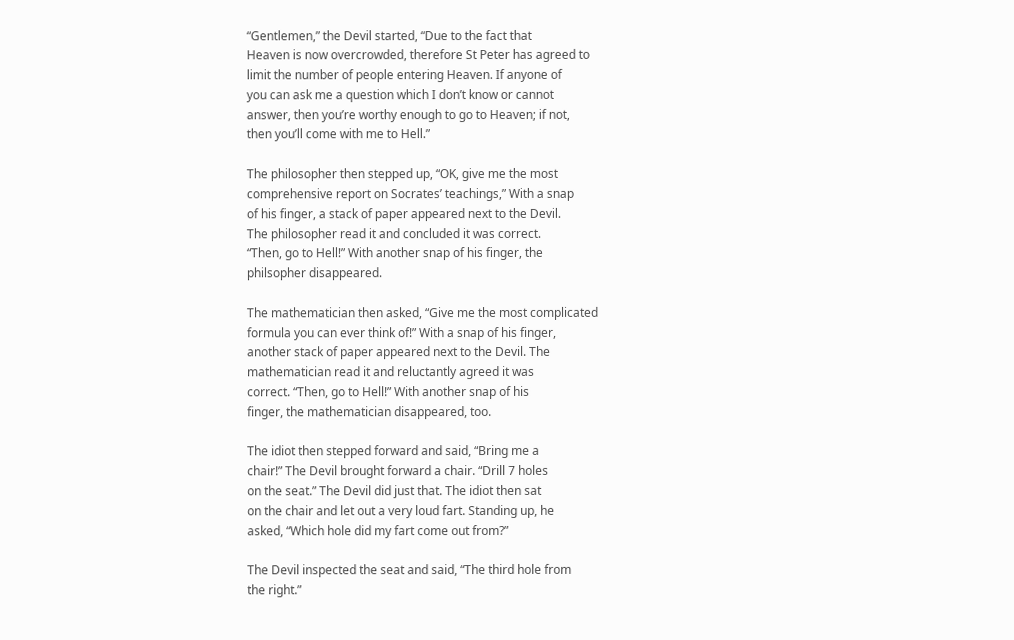“Gentlemen,” the Devil started, “Due to the fact that
Heaven is now overcrowded, therefore St Peter has agreed to
limit the number of people entering Heaven. If anyone of
you can ask me a question which I don’t know or cannot
answer, then you’re worthy enough to go to Heaven; if not,
then you’ll come with me to Hell.”

The philosopher then stepped up, “OK, give me the most
comprehensive report on Socrates’ teachings,” With a snap
of his finger, a stack of paper appeared next to the Devil.
The philosopher read it and concluded it was correct.
“Then, go to Hell!” With another snap of his finger, the
philsopher disappeared.

The mathematician then asked, “Give me the most complicated
formula you can ever think of!” With a snap of his finger,
another stack of paper appeared next to the Devil. The
mathematician read it and reluctantly agreed it was
correct. “Then, go to Hell!” With another snap of his
finger, the mathematician disappeared, too.

The idiot then stepped forward and said, “Bring me a
chair!” The Devil brought forward a chair. “Drill 7 holes
on the seat.” The Devil did just that. The idiot then sat
on the chair and let out a very loud fart. Standing up, he
asked, “Which hole did my fart come out from?”

The Devil inspected the seat and said, “The third hole from
the right.”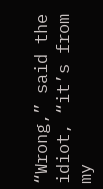“Wrong,” said the idiot, “it’s from my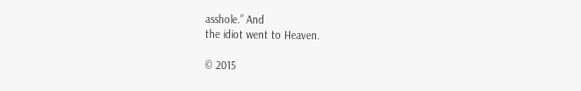asshole.” And
the idiot went to Heaven.

© 2015